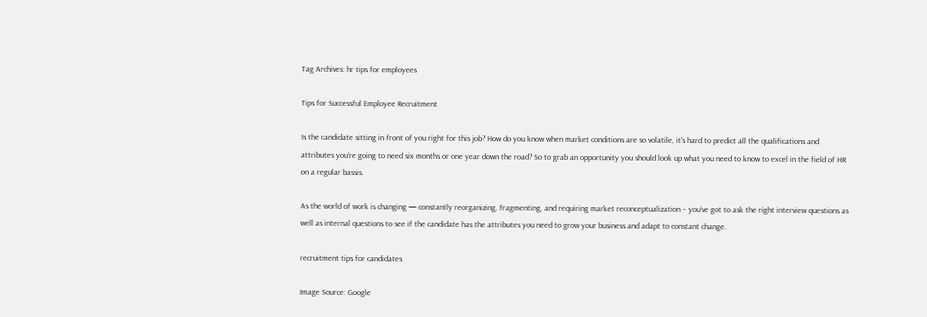Tag Archives: hr tips for employees

Tips for Successful Employee Recruitment

Is the candidate sitting in front of you right for this job? How do you know when market conditions are so volatile, it’s hard to predict all the qualifications and attributes you’re going to need six months or one year down the road? So to grab an opportunity you should look up what you need to know to excel in the field of HR on a regular bassis.

As the world of work is changing — constantly reorganizing, fragmenting, and requiring market reconceptualization – you’ve got to ask the right interview questions as well as internal questions to see if the candidate has the attributes you need to grow your business and adapt to constant change.

recruitment tips for candidates

Image Source: Google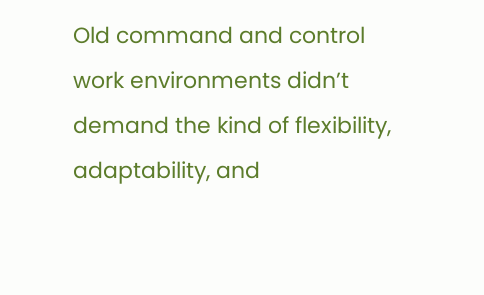Old command and control work environments didn’t demand the kind of flexibility, adaptability, and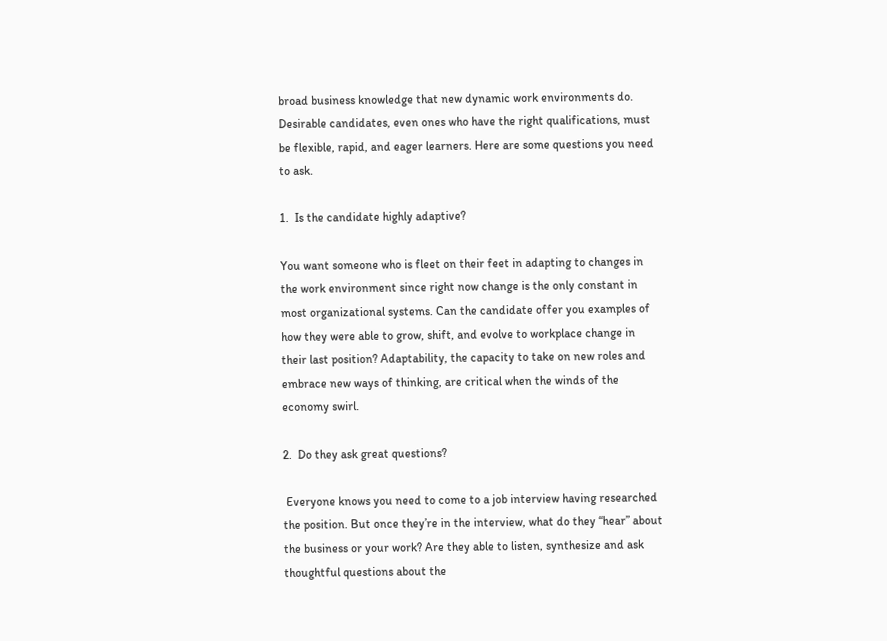broad business knowledge that new dynamic work environments do. Desirable candidates, even ones who have the right qualifications, must be flexible, rapid, and eager learners. Here are some questions you need to ask.

1.  Is the candidate highly adaptive?

You want someone who is fleet on their feet in adapting to changes in the work environment since right now change is the only constant in most organizational systems. Can the candidate offer you examples of how they were able to grow, shift, and evolve to workplace change in their last position? Adaptability, the capacity to take on new roles and embrace new ways of thinking, are critical when the winds of the economy swirl.

2.  Do they ask great questions?

 Everyone knows you need to come to a job interview having researched the position. But once they’re in the interview, what do they “hear” about the business or your work? Are they able to listen, synthesize and ask thoughtful questions about the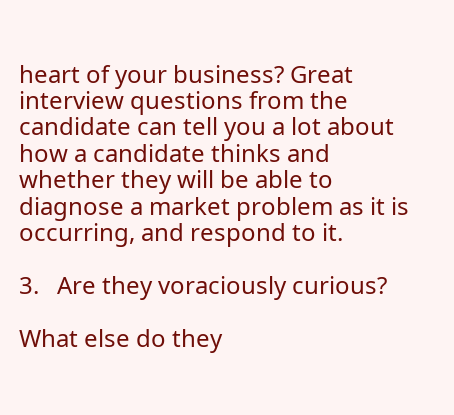heart of your business? Great interview questions from the candidate can tell you a lot about how a candidate thinks and whether they will be able to diagnose a market problem as it is occurring, and respond to it.

3.   Are they voraciously curious?

What else do they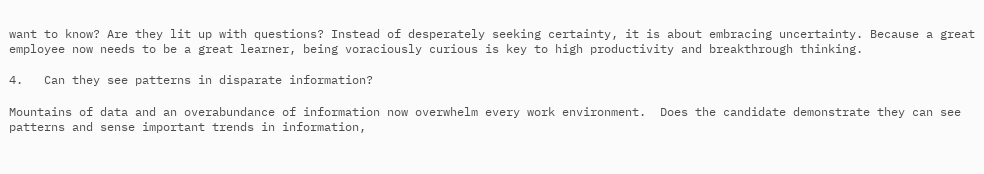want to know? Are they lit up with questions? Instead of desperately seeking certainty, it is about embracing uncertainty. Because a great employee now needs to be a great learner, being voraciously curious is key to high productivity and breakthrough thinking.

4.   Can they see patterns in disparate information?

Mountains of data and an overabundance of information now overwhelm every work environment.  Does the candidate demonstrate they can see patterns and sense important trends in information,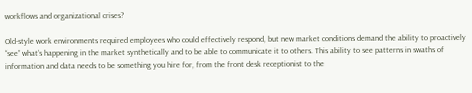workflows and organizational crises?

Old-style work environments required employees who could effectively respond, but new market conditions demand the ability to proactively “see” what’s happening in the market synthetically and to be able to communicate it to others. This ability to see patterns in swaths of information and data needs to be something you hire for, from the front desk receptionist to the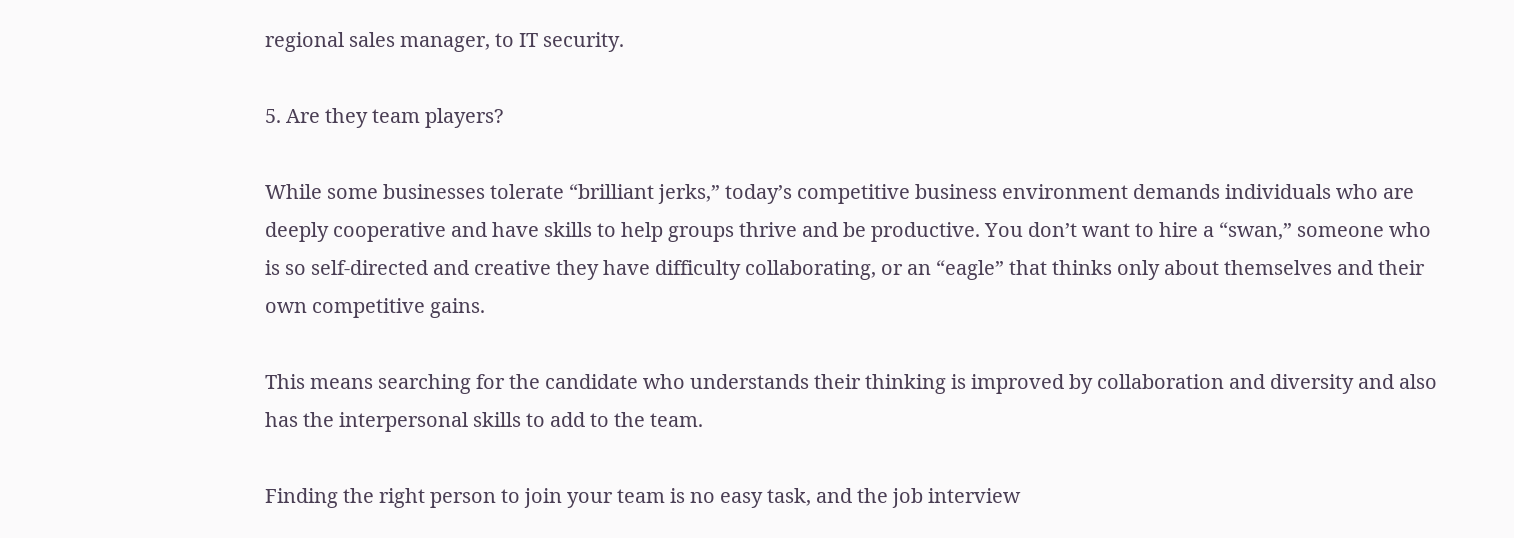regional sales manager, to IT security.

5. Are they team players?

While some businesses tolerate “brilliant jerks,” today’s competitive business environment demands individuals who are deeply cooperative and have skills to help groups thrive and be productive. You don’t want to hire a “swan,” someone who is so self-directed and creative they have difficulty collaborating, or an “eagle” that thinks only about themselves and their own competitive gains.

This means searching for the candidate who understands their thinking is improved by collaboration and diversity and also has the interpersonal skills to add to the team.

Finding the right person to join your team is no easy task, and the job interview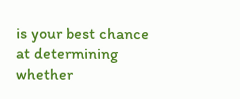is your best chance at determining whether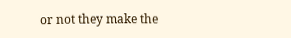or not they make the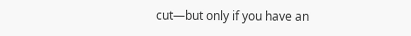cut—but only if you have an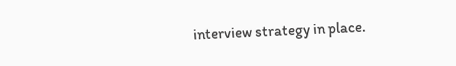interview strategy in place.